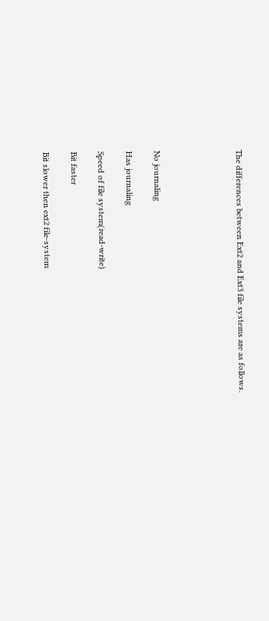The differences between Ext2 and Ext3 file systems are as follows.





No journaling

Has journaling

Speed of file system(read-write)

Bit faster

Bit slower then ext2 file-system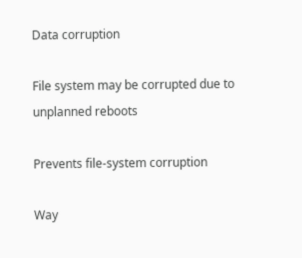Data corruption

File system may be corrupted due to unplanned reboots

Prevents file-system corruption

Way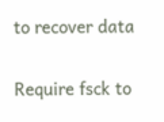to recover data

Require fsck to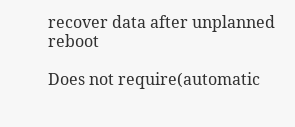recover data after unplanned reboot

Does not require(automatic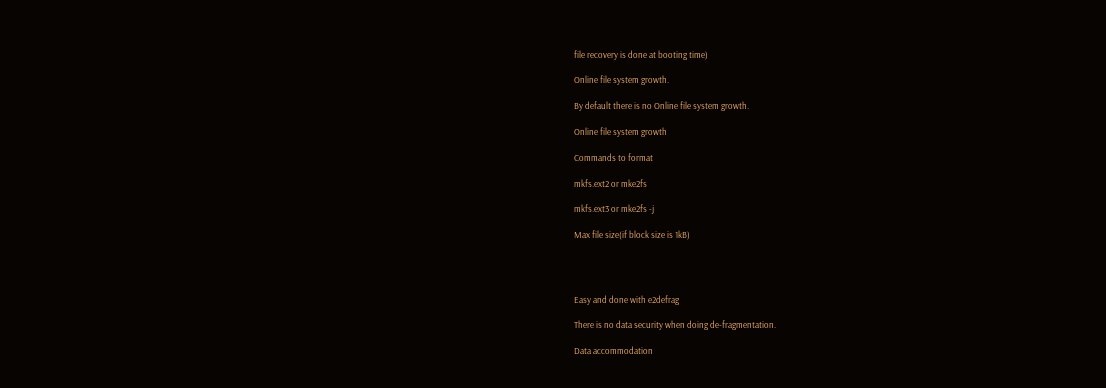file recovery is done at booting time)

Online file system growth.

By default there is no Online file system growth.

Online file system growth

Commands to format

mkfs.ext2 or mke2fs

mkfs.ext3 or mke2fs -j

Max file size(if block size is 1kB)




Easy and done with e2defrag

There is no data security when doing de-fragmentation.

Data accommodation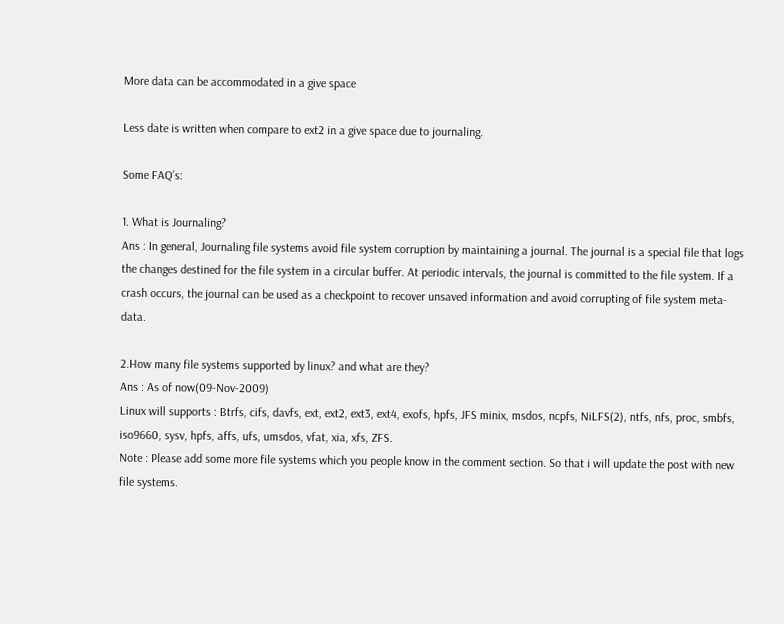More data can be accommodated in a give space

Less date is written when compare to ext2 in a give space due to journaling.

Some FAQ’s:

1. What is Journaling?
Ans : In general, Journaling file systems avoid file system corruption by maintaining a journal. The journal is a special file that logs the changes destined for the file system in a circular buffer. At periodic intervals, the journal is committed to the file system. If a crash occurs, the journal can be used as a checkpoint to recover unsaved information and avoid corrupting of file system meta-data.

2.How many file systems supported by linux? and what are they?
Ans : As of now(09-Nov-2009)
Linux will supports : Btrfs, cifs, davfs, ext, ext2, ext3, ext4, exofs, hpfs, JFS minix, msdos, ncpfs, NiLFS(2), ntfs, nfs, proc, smbfs, iso9660, sysv, hpfs, affs, ufs, umsdos, vfat, xia, xfs, ZFS.
Note : Please add some more file systems which you people know in the comment section. So that i will update the post with new file systems.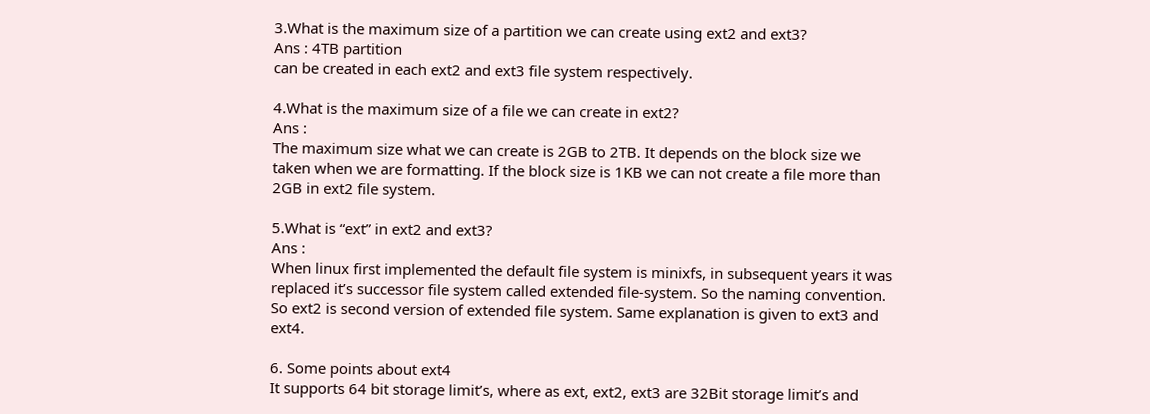3.What is the maximum size of a partition we can create using ext2 and ext3?
Ans : 4TB partition
can be created in each ext2 and ext3 file system respectively.

4.What is the maximum size of a file we can create in ext2?
Ans :
The maximum size what we can create is 2GB to 2TB. It depends on the block size we taken when we are formatting. If the block size is 1KB we can not create a file more than 2GB in ext2 file system.

5.What is “ext” in ext2 and ext3?
Ans :
When linux first implemented the default file system is minixfs, in subsequent years it was replaced it’s successor file system called extended file-system. So the naming convention. So ext2 is second version of extended file system. Same explanation is given to ext3 and ext4.

6. Some points about ext4
It supports 64 bit storage limit’s, where as ext, ext2, ext3 are 32Bit storage limit’s and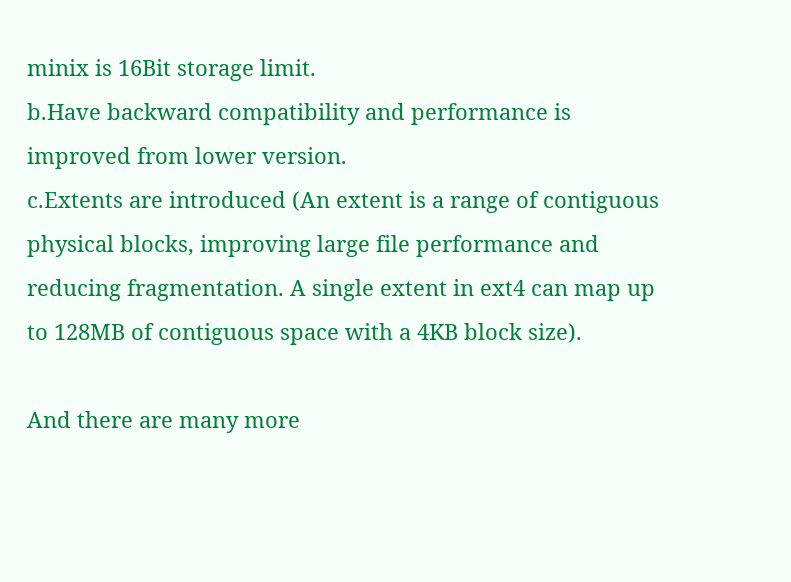minix is 16Bit storage limit.
b.Have backward compatibility and performance is improved from lower version.
c.Extents are introduced (An extent is a range of contiguous physical blocks, improving large file performance and reducing fragmentation. A single extent in ext4 can map up to 128MB of contiguous space with a 4KB block size).

And there are many more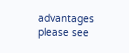advantages please see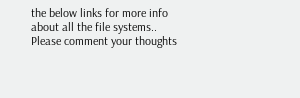the below links for more info about all the file systems.. Please comment your thoughts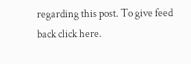regarding this post. To give feed back click here.